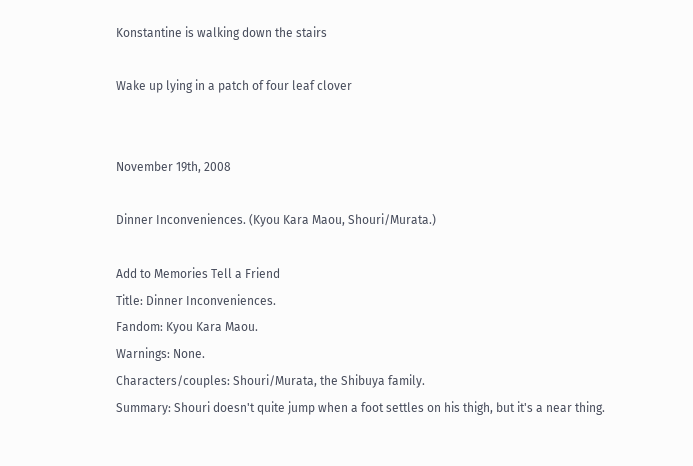Konstantine is walking down the stairs

Wake up lying in a patch of four leaf clover


November 19th, 2008

Dinner Inconveniences. (Kyou Kara Maou, Shouri/Murata.)

Add to Memories Tell a Friend
Title: Dinner Inconveniences.
Fandom: Kyou Kara Maou.
Warnings: None.
Characters/couples: Shouri/Murata, the Shibuya family.
Summary: Shouri doesn't quite jump when a foot settles on his thigh, but it's a near thing.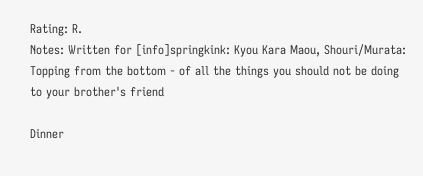Rating: R.
Notes: Written for [info]springkink: Kyou Kara Maou, Shouri/Murata: Topping from the bottom - of all the things you should not be doing to your brother's friend

Dinner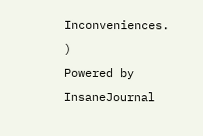Inconveniences.  )
Powered by InsaneJournal